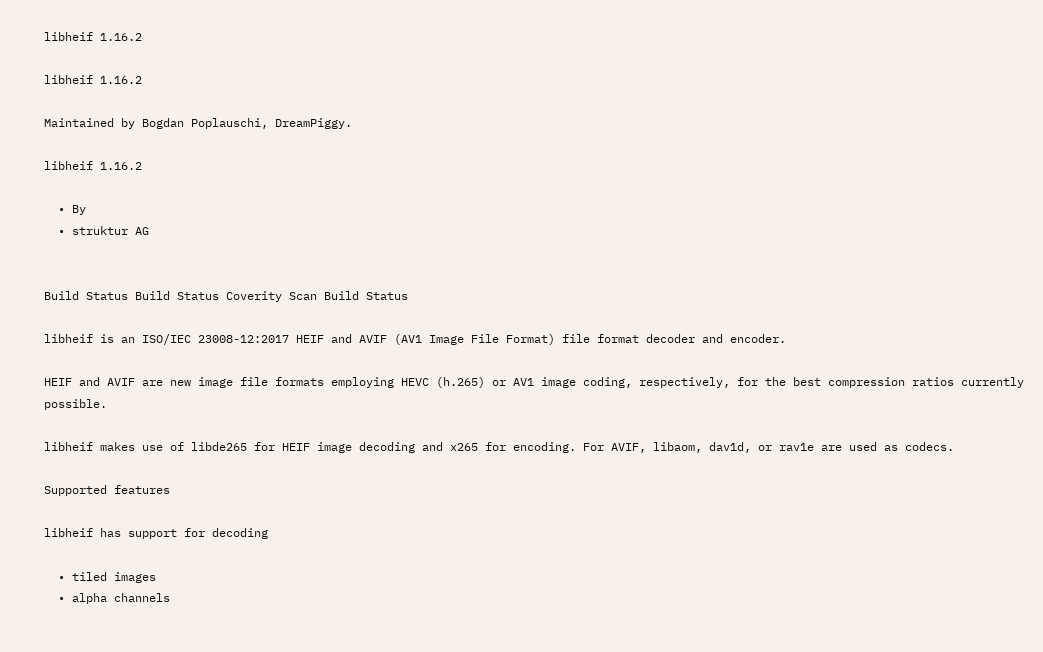libheif 1.16.2

libheif 1.16.2

Maintained by Bogdan Poplauschi, DreamPiggy.

libheif 1.16.2

  • By
  • struktur AG


Build Status Build Status Coverity Scan Build Status

libheif is an ISO/IEC 23008-12:2017 HEIF and AVIF (AV1 Image File Format) file format decoder and encoder.

HEIF and AVIF are new image file formats employing HEVC (h.265) or AV1 image coding, respectively, for the best compression ratios currently possible.

libheif makes use of libde265 for HEIF image decoding and x265 for encoding. For AVIF, libaom, dav1d, or rav1e are used as codecs.

Supported features

libheif has support for decoding

  • tiled images
  • alpha channels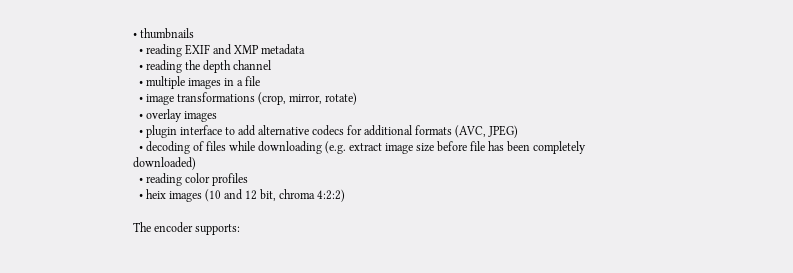• thumbnails
  • reading EXIF and XMP metadata
  • reading the depth channel
  • multiple images in a file
  • image transformations (crop, mirror, rotate)
  • overlay images
  • plugin interface to add alternative codecs for additional formats (AVC, JPEG)
  • decoding of files while downloading (e.g. extract image size before file has been completely downloaded)
  • reading color profiles
  • heix images (10 and 12 bit, chroma 4:2:2)

The encoder supports: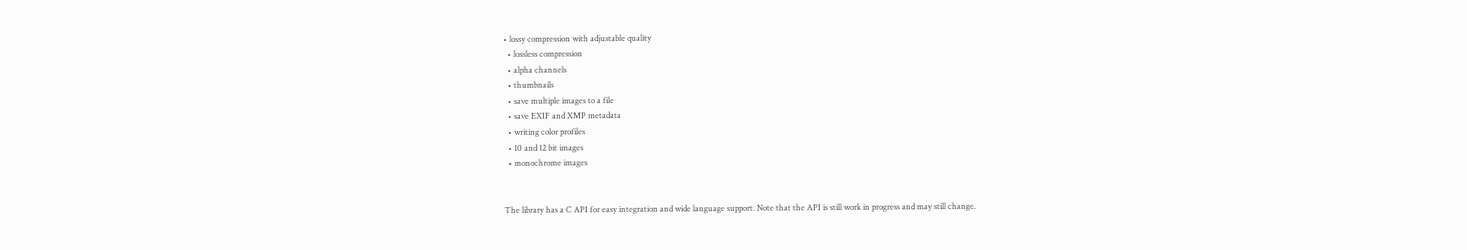• lossy compression with adjustable quality
  • lossless compression
  • alpha channels
  • thumbnails
  • save multiple images to a file
  • save EXIF and XMP metadata
  • writing color profiles
  • 10 and 12 bit images
  • monochrome images


The library has a C API for easy integration and wide language support. Note that the API is still work in progress and may still change.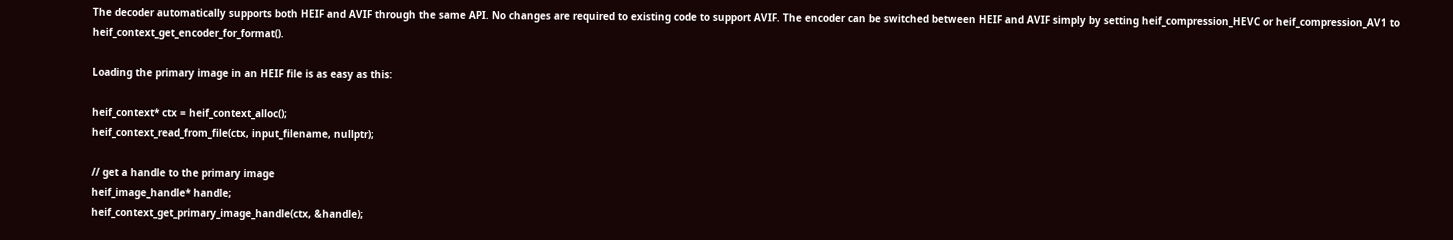The decoder automatically supports both HEIF and AVIF through the same API. No changes are required to existing code to support AVIF. The encoder can be switched between HEIF and AVIF simply by setting heif_compression_HEVC or heif_compression_AV1 to heif_context_get_encoder_for_format().

Loading the primary image in an HEIF file is as easy as this:

heif_context* ctx = heif_context_alloc();
heif_context_read_from_file(ctx, input_filename, nullptr);

// get a handle to the primary image
heif_image_handle* handle;
heif_context_get_primary_image_handle(ctx, &handle);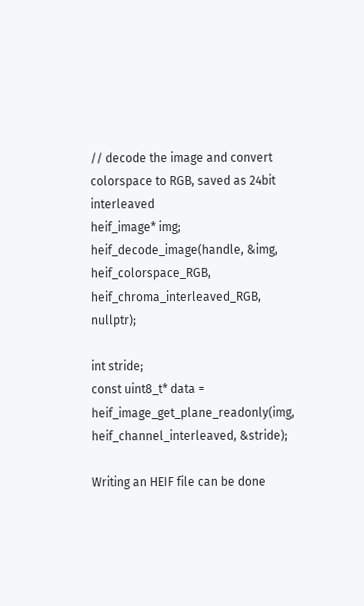// decode the image and convert colorspace to RGB, saved as 24bit interleaved
heif_image* img;
heif_decode_image(handle, &img, heif_colorspace_RGB, heif_chroma_interleaved_RGB, nullptr);

int stride;
const uint8_t* data = heif_image_get_plane_readonly(img, heif_channel_interleaved, &stride);

Writing an HEIF file can be done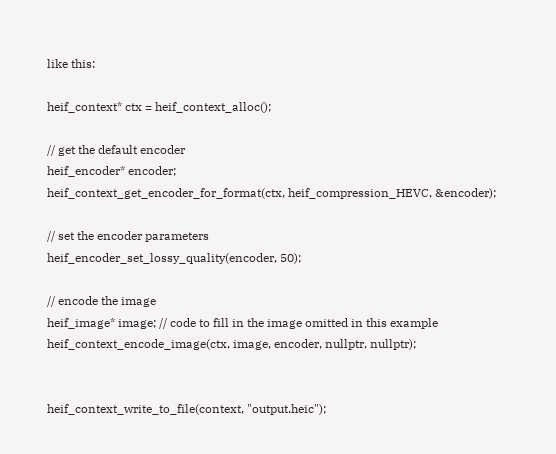like this:

heif_context* ctx = heif_context_alloc();

// get the default encoder
heif_encoder* encoder;
heif_context_get_encoder_for_format(ctx, heif_compression_HEVC, &encoder);

// set the encoder parameters
heif_encoder_set_lossy_quality(encoder, 50);

// encode the image
heif_image* image; // code to fill in the image omitted in this example
heif_context_encode_image(ctx, image, encoder, nullptr, nullptr);


heif_context_write_to_file(context, "output.heic");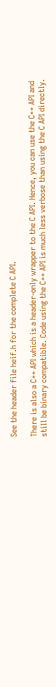See the header file heif.h for the complete C API.

There is also a C++ API which is a header-only wrapper to the C API. Hence, you can use the C++ API and still be binary compatible. Code using the C++ API is much less verbose than using the C API directly.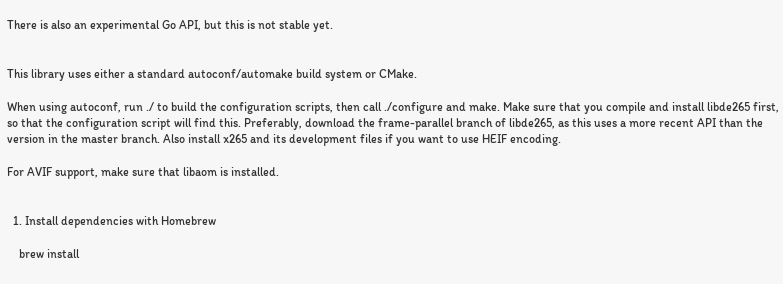There is also an experimental Go API, but this is not stable yet.


This library uses either a standard autoconf/automake build system or CMake.

When using autoconf, run ./ to build the configuration scripts, then call ./configure and make. Make sure that you compile and install libde265 first, so that the configuration script will find this. Preferably, download the frame-parallel branch of libde265, as this uses a more recent API than the version in the master branch. Also install x265 and its development files if you want to use HEIF encoding.

For AVIF support, make sure that libaom is installed.


  1. Install dependencies with Homebrew

    brew install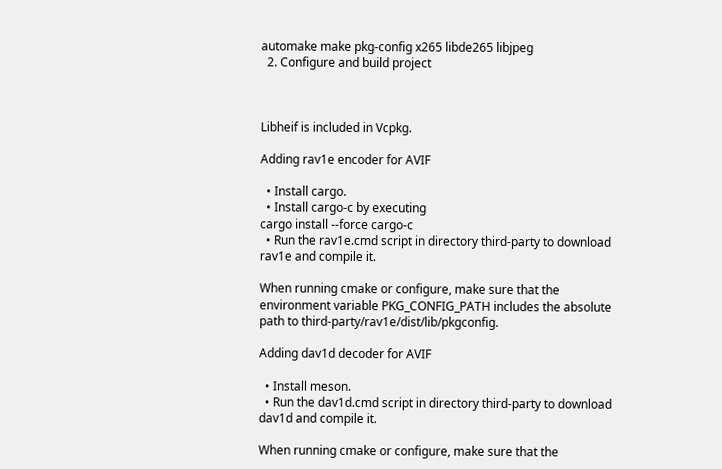automake make pkg-config x265 libde265 libjpeg
  2. Configure and build project



Libheif is included in Vcpkg.

Adding rav1e encoder for AVIF

  • Install cargo.
  • Install cargo-c by executing
cargo install --force cargo-c
  • Run the rav1e.cmd script in directory third-party to download rav1e and compile it.

When running cmake or configure, make sure that the environment variable PKG_CONFIG_PATH includes the absolute path to third-party/rav1e/dist/lib/pkgconfig.

Adding dav1d decoder for AVIF

  • Install meson.
  • Run the dav1d.cmd script in directory third-party to download dav1d and compile it.

When running cmake or configure, make sure that the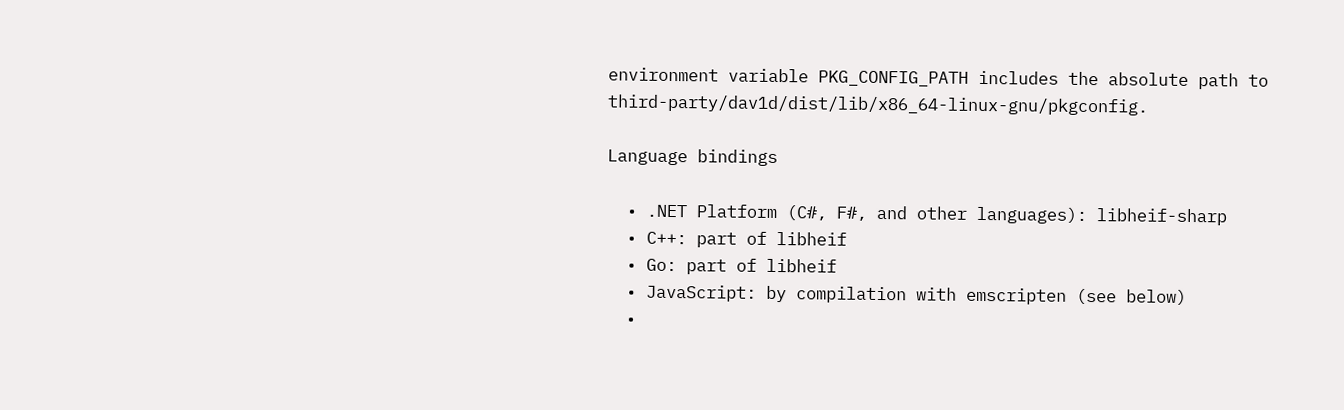environment variable PKG_CONFIG_PATH includes the absolute path to third-party/dav1d/dist/lib/x86_64-linux-gnu/pkgconfig.

Language bindings

  • .NET Platform (C#, F#, and other languages): libheif-sharp
  • C++: part of libheif
  • Go: part of libheif
  • JavaScript: by compilation with emscripten (see below)
  •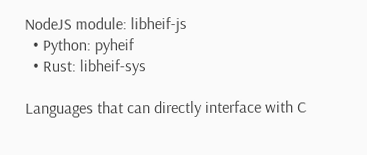NodeJS module: libheif-js
  • Python: pyheif
  • Rust: libheif-sys

Languages that can directly interface with C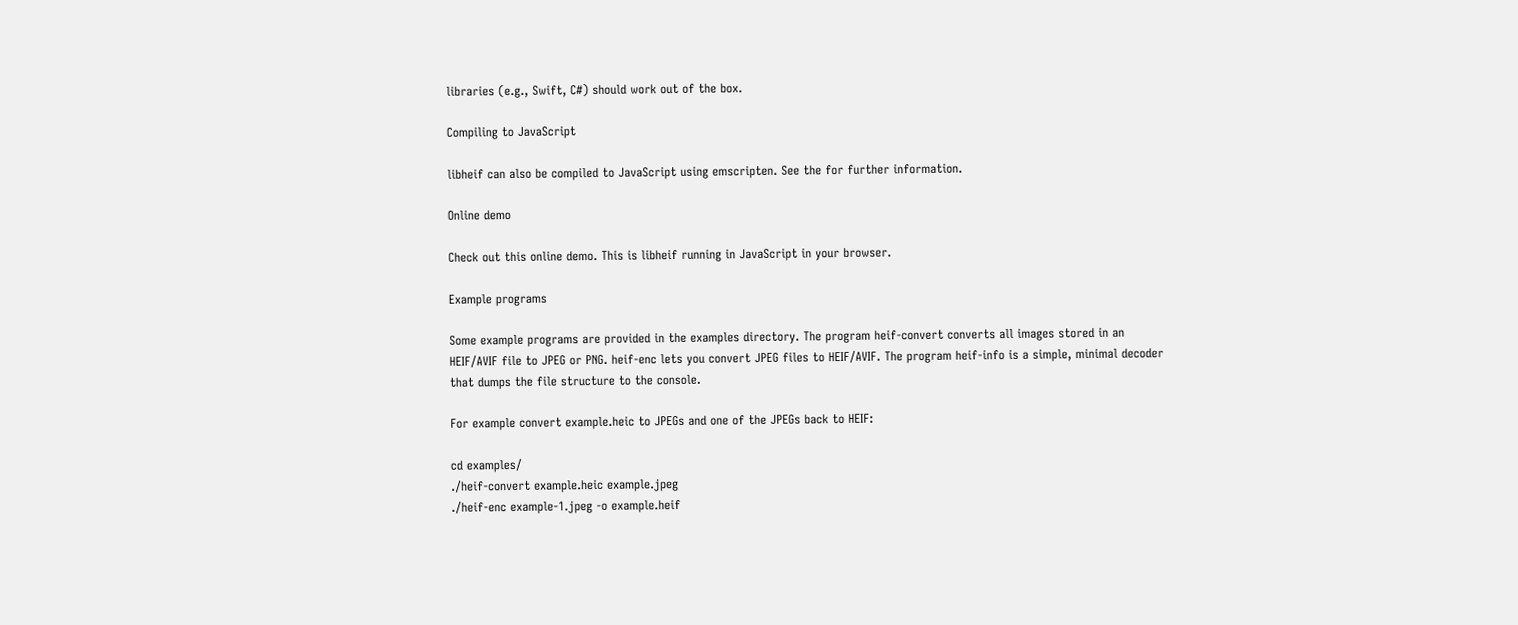libraries (e.g., Swift, C#) should work out of the box.

Compiling to JavaScript

libheif can also be compiled to JavaScript using emscripten. See the for further information.

Online demo

Check out this online demo. This is libheif running in JavaScript in your browser.

Example programs

Some example programs are provided in the examples directory. The program heif-convert converts all images stored in an HEIF/AVIF file to JPEG or PNG. heif-enc lets you convert JPEG files to HEIF/AVIF. The program heif-info is a simple, minimal decoder that dumps the file structure to the console.

For example convert example.heic to JPEGs and one of the JPEGs back to HEIF:

cd examples/
./heif-convert example.heic example.jpeg
./heif-enc example-1.jpeg -o example.heif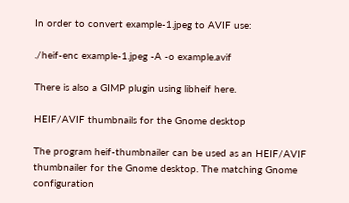In order to convert example-1.jpeg to AVIF use:

./heif-enc example-1.jpeg -A -o example.avif

There is also a GIMP plugin using libheif here.

HEIF/AVIF thumbnails for the Gnome desktop

The program heif-thumbnailer can be used as an HEIF/AVIF thumbnailer for the Gnome desktop. The matching Gnome configuration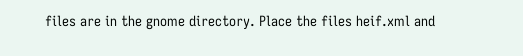files are in the gnome directory. Place the files heif.xml and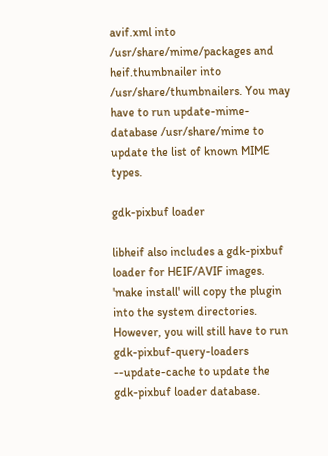avif.xml into /usr/share/mime/packages and heif.thumbnailer into /usr/share/thumbnailers. You may have to run update-mime-database /usr/share/mime to update the list of known MIME types.

gdk-pixbuf loader

libheif also includes a gdk-pixbuf loader for HEIF/AVIF images. 'make install' will copy the plugin into the system directories. However, you will still have to run gdk-pixbuf-query-loaders --update-cache to update the gdk-pixbuf loader database.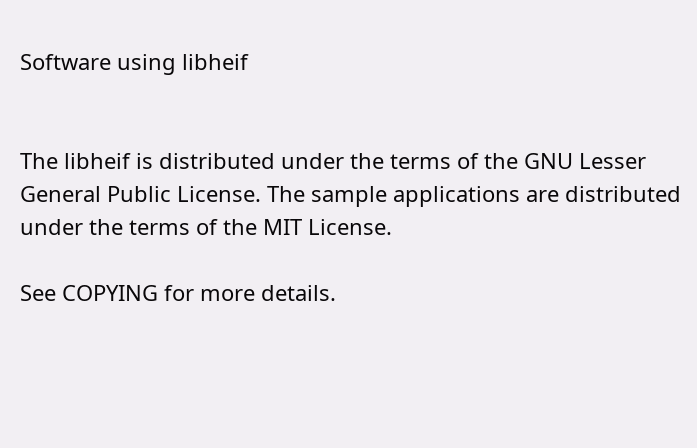Software using libheif


The libheif is distributed under the terms of the GNU Lesser General Public License. The sample applications are distributed under the terms of the MIT License.

See COPYING for more details.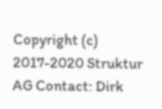Copyright (c) 2017-2020 Struktur AG Contact: Dirk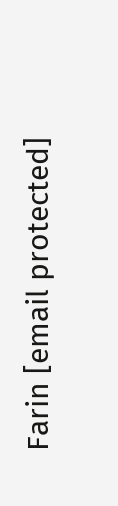Farin [email protected]